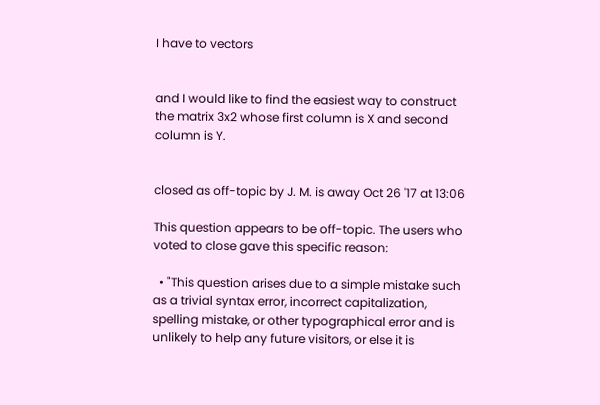I have to vectors


and I would like to find the easiest way to construct the matrix 3x2 whose first column is X and second column is Y.


closed as off-topic by J. M. is away Oct 26 '17 at 13:06

This question appears to be off-topic. The users who voted to close gave this specific reason:

  • "This question arises due to a simple mistake such as a trivial syntax error, incorrect capitalization, spelling mistake, or other typographical error and is unlikely to help any future visitors, or else it is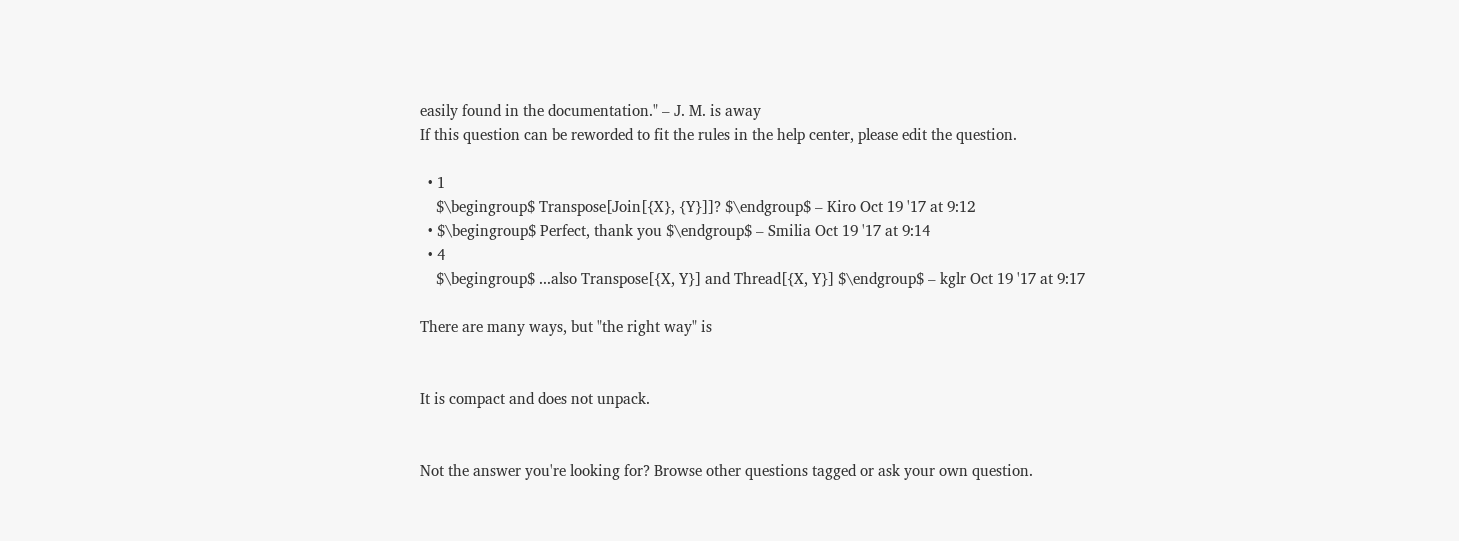easily found in the documentation." – J. M. is away
If this question can be reworded to fit the rules in the help center, please edit the question.

  • 1
    $\begingroup$ Transpose[Join[{X}, {Y}]]? $\endgroup$ – Kiro Oct 19 '17 at 9:12
  • $\begingroup$ Perfect, thank you $\endgroup$ – Smilia Oct 19 '17 at 9:14
  • 4
    $\begingroup$ ...also Transpose[{X, Y}] and Thread[{X, Y}] $\endgroup$ – kglr Oct 19 '17 at 9:17

There are many ways, but "the right way" is


It is compact and does not unpack.


Not the answer you're looking for? Browse other questions tagged or ask your own question.